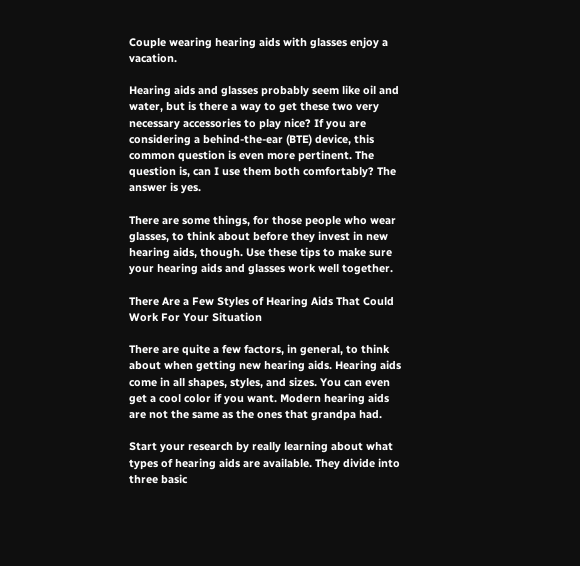Couple wearing hearing aids with glasses enjoy a vacation.

Hearing aids and glasses probably seem like oil and water, but is there a way to get these two very necessary accessories to play nice? If you are considering a behind-the-ear (BTE) device, this common question is even more pertinent. The question is, can I use them both comfortably? The answer is yes.

There are some things, for those people who wear glasses, to think about before they invest in new hearing aids, though. Use these tips to make sure your hearing aids and glasses work well together.

There Are a Few Styles of Hearing Aids That Could Work For Your Situation

There are quite a few factors, in general, to think about when getting new hearing aids. Hearing aids come in all shapes, styles, and sizes. You can even get a cool color if you want. Modern hearing aids are not the same as the ones that grandpa had.

Start your research by really learning about what types of hearing aids are available. They divide into three basic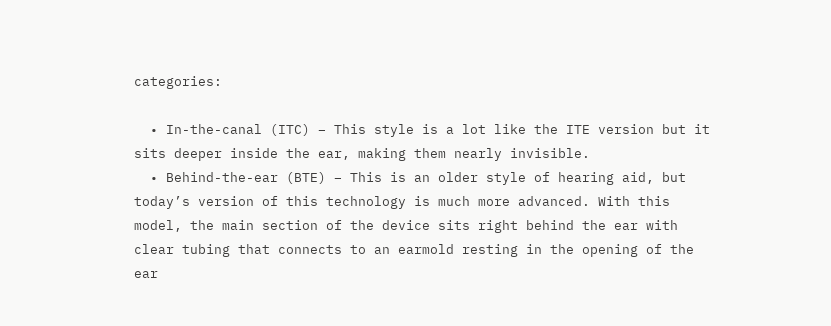categories:

  • In-the-canal (ITC) – This style is a lot like the ITE version but it sits deeper inside the ear, making them nearly invisible.
  • Behind-the-ear (BTE) – This is an older style of hearing aid, but today’s version of this technology is much more advanced. With this model, the main section of the device sits right behind the ear with clear tubing that connects to an earmold resting in the opening of the ear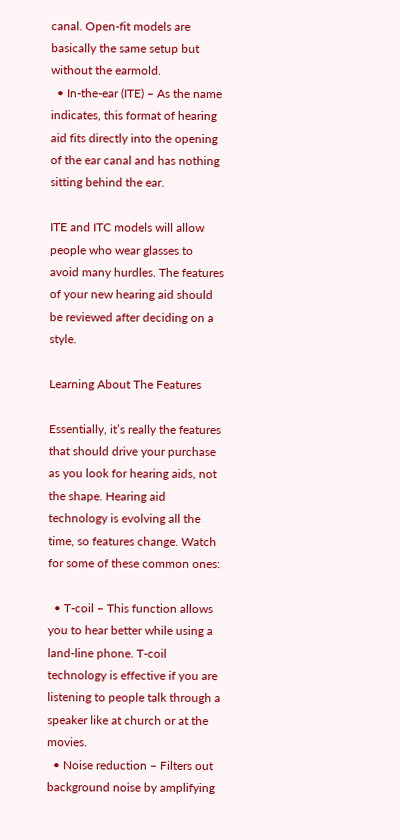canal. Open-fit models are basically the same setup but without the earmold.
  • In-the-ear (ITE) – As the name indicates, this format of hearing aid fits directly into the opening of the ear canal and has nothing sitting behind the ear.

ITE and ITC models will allow people who wear glasses to avoid many hurdles. The features of your new hearing aid should be reviewed after deciding on a style.

Learning About The Features

Essentially, it’s really the features that should drive your purchase as you look for hearing aids, not the shape. Hearing aid technology is evolving all the time, so features change. Watch for some of these common ones:

  • T-coil – This function allows you to hear better while using a land-line phone. T-coil technology is effective if you are listening to people talk through a speaker like at church or at the movies.
  • Noise reduction – Filters out background noise by amplifying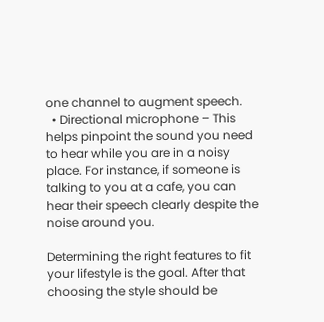one channel to augment speech.
  • Directional microphone – This helps pinpoint the sound you need to hear while you are in a noisy place. For instance, if someone is talking to you at a cafe, you can hear their speech clearly despite the noise around you.

Determining the right features to fit your lifestyle is the goal. After that choosing the style should be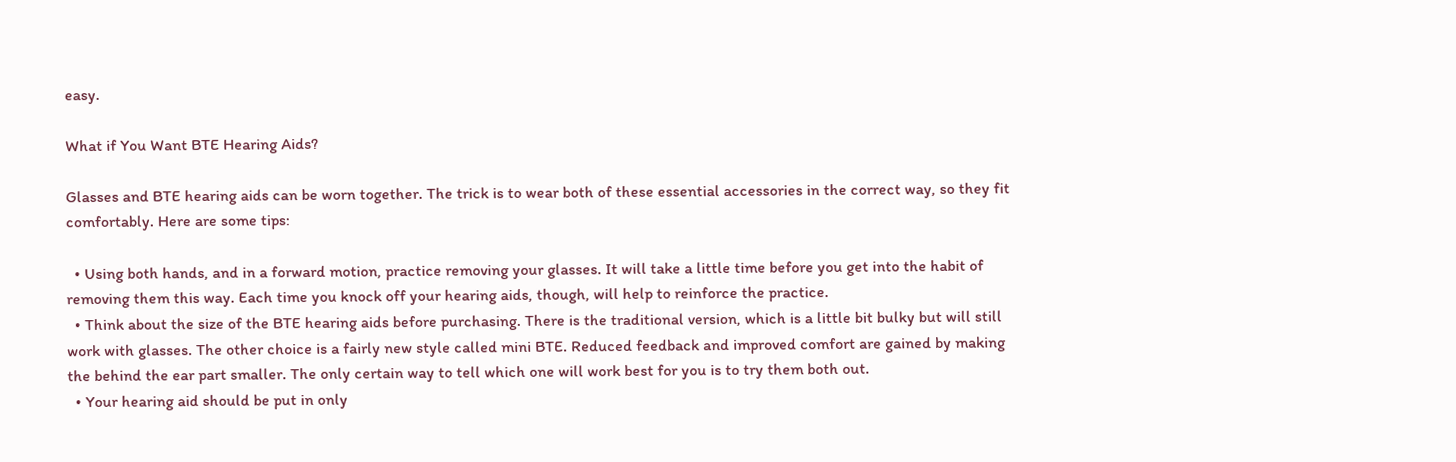easy.

What if You Want BTE Hearing Aids?

Glasses and BTE hearing aids can be worn together. The trick is to wear both of these essential accessories in the correct way, so they fit comfortably. Here are some tips:

  • Using both hands, and in a forward motion, practice removing your glasses. It will take a little time before you get into the habit of removing them this way. Each time you knock off your hearing aids, though, will help to reinforce the practice.
  • Think about the size of the BTE hearing aids before purchasing. There is the traditional version, which is a little bit bulky but will still work with glasses. The other choice is a fairly new style called mini BTE. Reduced feedback and improved comfort are gained by making the behind the ear part smaller. The only certain way to tell which one will work best for you is to try them both out.
  • Your hearing aid should be put in only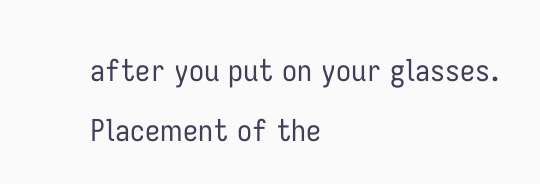after you put on your glasses. Placement of the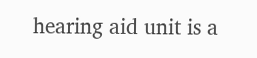hearing aid unit is a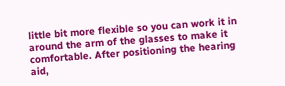little bit more flexible so you can work it in around the arm of the glasses to make it comfortable. After positioning the hearing aid,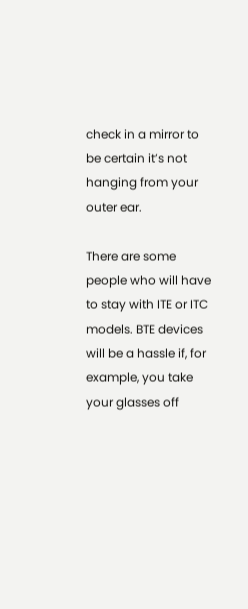check in a mirror to be certain it’s not hanging from your outer ear.

There are some people who will have to stay with ITE or ITC models. BTE devices will be a hassle if, for example, you take your glasses off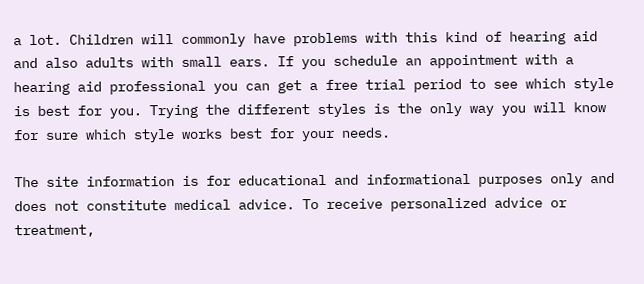a lot. Children will commonly have problems with this kind of hearing aid and also adults with small ears. If you schedule an appointment with a hearing aid professional you can get a free trial period to see which style is best for you. Trying the different styles is the only way you will know for sure which style works best for your needs.

The site information is for educational and informational purposes only and does not constitute medical advice. To receive personalized advice or treatment,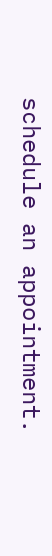schedule an appointment.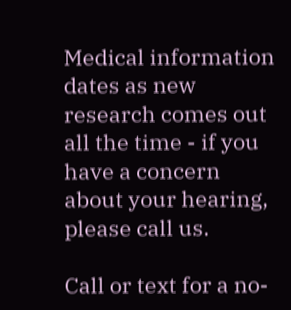Medical information dates as new research comes out all the time - if you have a concern about your hearing, please call us.

Call or text for a no-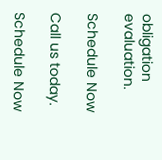obligation evaluation.

Schedule Now

Call us today.

Schedule Now